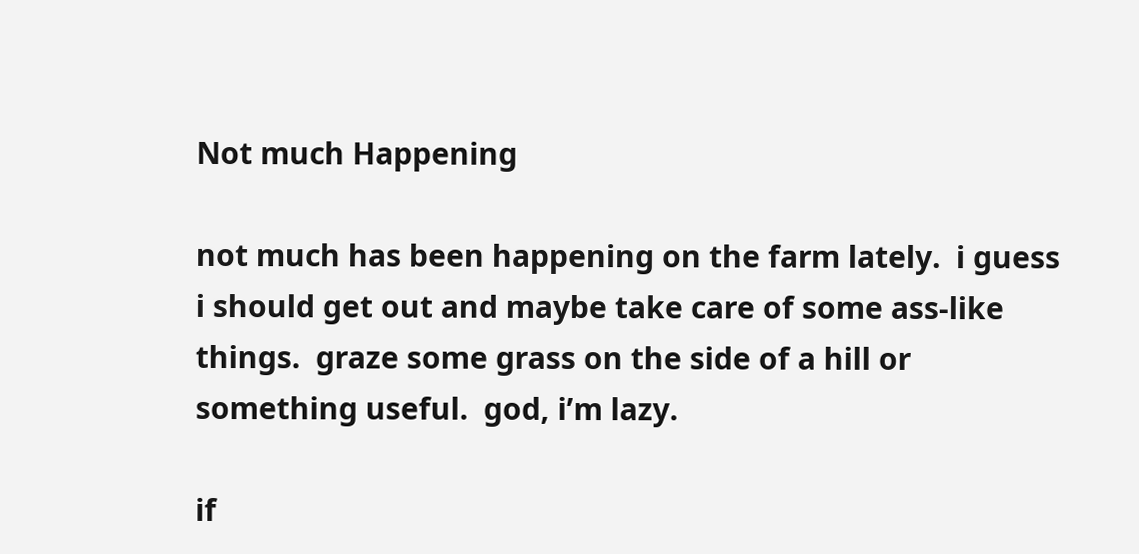Not much Happening

not much has been happening on the farm lately.  i guess i should get out and maybe take care of some ass-like things.  graze some grass on the side of a hill or something useful.  god, i’m lazy.

if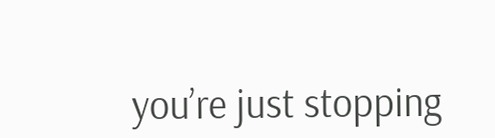you’re just stopping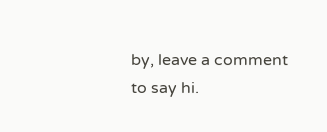by, leave a comment to say hi.